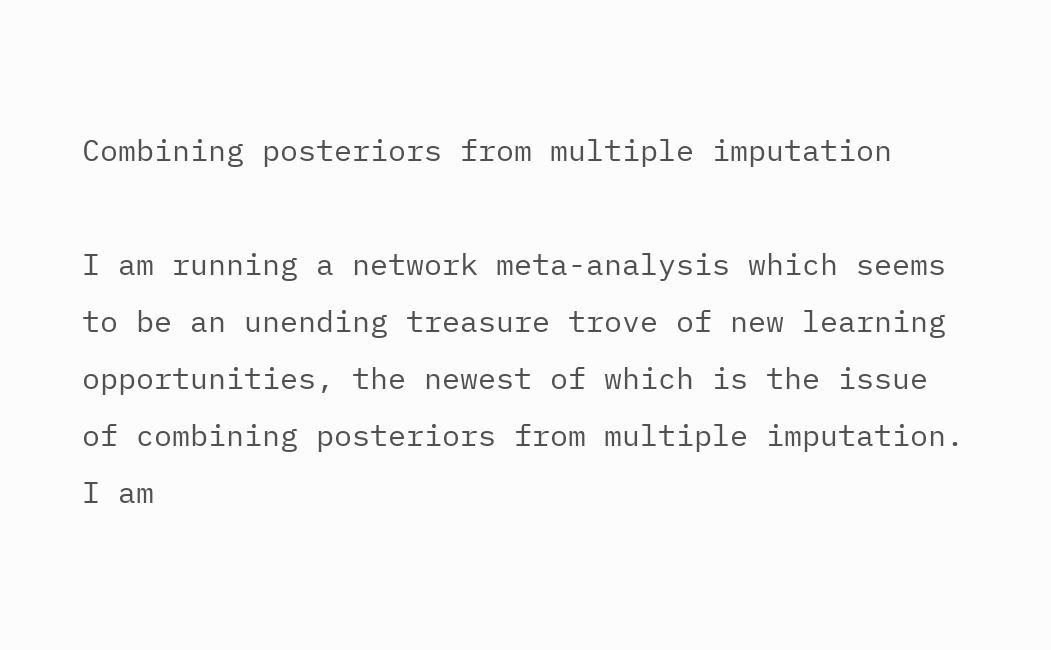Combining posteriors from multiple imputation

I am running a network meta-analysis which seems to be an unending treasure trove of new learning opportunities, the newest of which is the issue of combining posteriors from multiple imputation. I am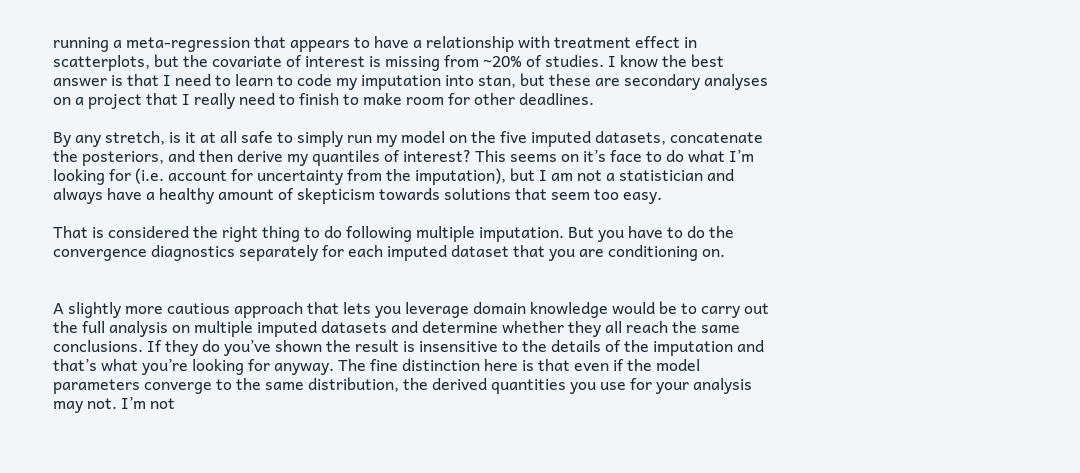running a meta-regression that appears to have a relationship with treatment effect in scatterplots, but the covariate of interest is missing from ~20% of studies. I know the best answer is that I need to learn to code my imputation into stan, but these are secondary analyses on a project that I really need to finish to make room for other deadlines.

By any stretch, is it at all safe to simply run my model on the five imputed datasets, concatenate the posteriors, and then derive my quantiles of interest? This seems on it’s face to do what I’m looking for (i.e. account for uncertainty from the imputation), but I am not a statistician and always have a healthy amount of skepticism towards solutions that seem too easy.

That is considered the right thing to do following multiple imputation. But you have to do the convergence diagnostics separately for each imputed dataset that you are conditioning on.


A slightly more cautious approach that lets you leverage domain knowledge would be to carry out the full analysis on multiple imputed datasets and determine whether they all reach the same conclusions. If they do you’ve shown the result is insensitive to the details of the imputation and that’s what you’re looking for anyway. The fine distinction here is that even if the model parameters converge to the same distribution, the derived quantities you use for your analysis may not. I’m not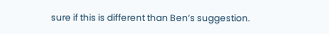sure if this is different than Ben’s suggestion.